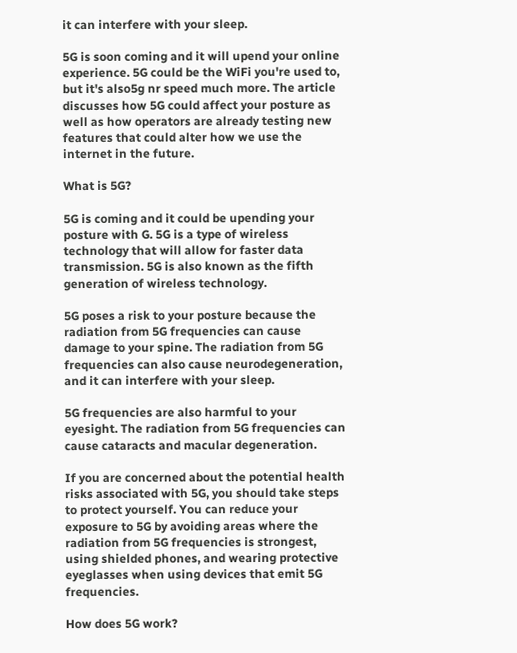it can interfere with your sleep.

5G is soon coming and it will upend your online experience. 5G could be the WiFi you're used to, but it's also5g nr speed much more. The article discusses how 5G could affect your posture as well as how operators are already testing new features that could alter how we use the internet in the future.

What is 5G?

5G is coming and it could be upending your posture with G. 5G is a type of wireless technology that will allow for faster data transmission. 5G is also known as the fifth generation of wireless technology.

5G poses a risk to your posture because the radiation from 5G frequencies can cause damage to your spine. The radiation from 5G frequencies can also cause neurodegeneration, and it can interfere with your sleep.

5G frequencies are also harmful to your eyesight. The radiation from 5G frequencies can cause cataracts and macular degeneration.

If you are concerned about the potential health risks associated with 5G, you should take steps to protect yourself. You can reduce your exposure to 5G by avoiding areas where the radiation from 5G frequencies is strongest, using shielded phones, and wearing protective eyeglasses when using devices that emit 5G frequencies.

How does 5G work?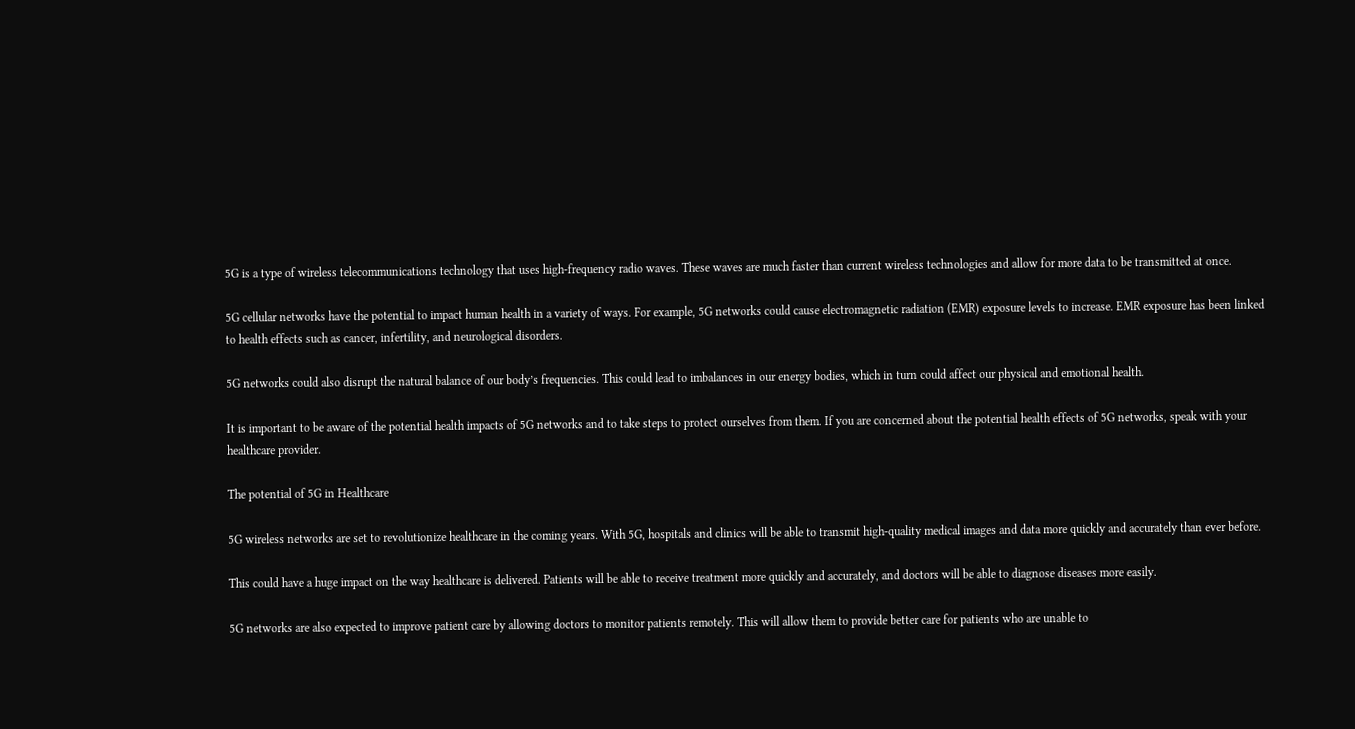5G is a type of wireless telecommunications technology that uses high-frequency radio waves. These waves are much faster than current wireless technologies and allow for more data to be transmitted at once.

5G cellular networks have the potential to impact human health in a variety of ways. For example, 5G networks could cause electromagnetic radiation (EMR) exposure levels to increase. EMR exposure has been linked to health effects such as cancer, infertility, and neurological disorders.

5G networks could also disrupt the natural balance of our body’s frequencies. This could lead to imbalances in our energy bodies, which in turn could affect our physical and emotional health.

It is important to be aware of the potential health impacts of 5G networks and to take steps to protect ourselves from them. If you are concerned about the potential health effects of 5G networks, speak with your healthcare provider.

The potential of 5G in Healthcare

5G wireless networks are set to revolutionize healthcare in the coming years. With 5G, hospitals and clinics will be able to transmit high-quality medical images and data more quickly and accurately than ever before.

This could have a huge impact on the way healthcare is delivered. Patients will be able to receive treatment more quickly and accurately, and doctors will be able to diagnose diseases more easily.

5G networks are also expected to improve patient care by allowing doctors to monitor patients remotely. This will allow them to provide better care for patients who are unable to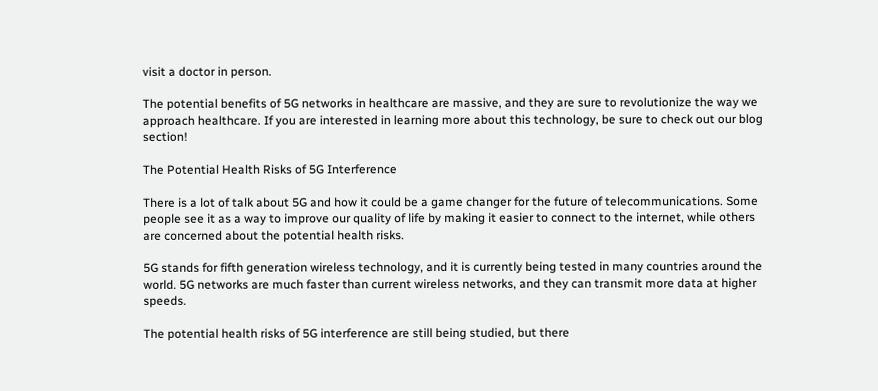visit a doctor in person.

The potential benefits of 5G networks in healthcare are massive, and they are sure to revolutionize the way we approach healthcare. If you are interested in learning more about this technology, be sure to check out our blog section!

The Potential Health Risks of 5G Interference

There is a lot of talk about 5G and how it could be a game changer for the future of telecommunications. Some people see it as a way to improve our quality of life by making it easier to connect to the internet, while others are concerned about the potential health risks.

5G stands for fifth generation wireless technology, and it is currently being tested in many countries around the world. 5G networks are much faster than current wireless networks, and they can transmit more data at higher speeds.

The potential health risks of 5G interference are still being studied, but there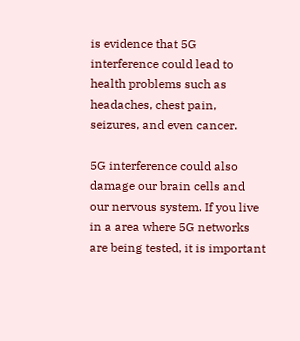is evidence that 5G interference could lead to health problems such as headaches, chest pain, seizures, and even cancer.

5G interference could also damage our brain cells and our nervous system. If you live in a area where 5G networks are being tested, it is important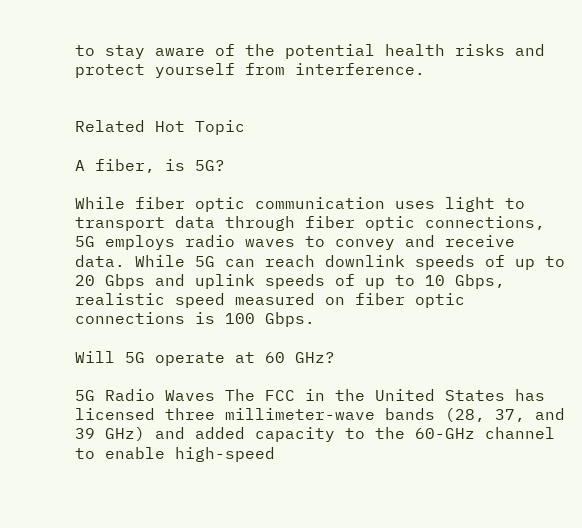to stay aware of the potential health risks and protect yourself from interference.


Related Hot Topic

A fiber, is 5G?

While fiber optic communication uses light to transport data through fiber optic connections, 5G employs radio waves to convey and receive data. While 5G can reach downlink speeds of up to 20 Gbps and uplink speeds of up to 10 Gbps, realistic speed measured on fiber optic connections is 100 Gbps.

Will 5G operate at 60 GHz?

5G Radio Waves The FCC in the United States has licensed three millimeter-wave bands (28, 37, and 39 GHz) and added capacity to the 60-GHz channel to enable high-speed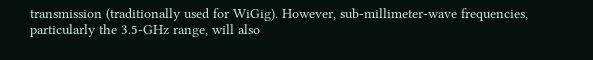transmission (traditionally used for WiGig). However, sub-millimeter-wave frequencies, particularly the 3.5-GHz range, will also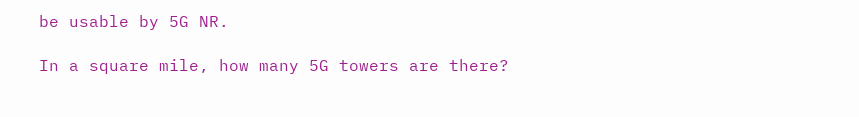be usable by 5G NR.

In a square mile, how many 5G towers are there?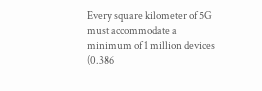Every square kilometer of 5G must accommodate a minimum of 1 million devices (0.386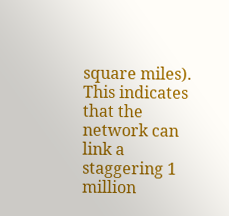square miles). This indicates that the network can link a staggering 1 million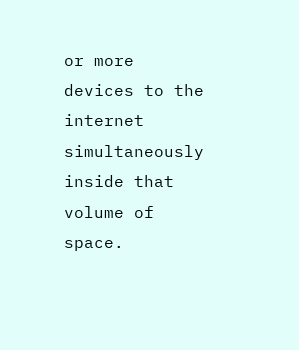or more devices to the internet simultaneously inside that volume of space.